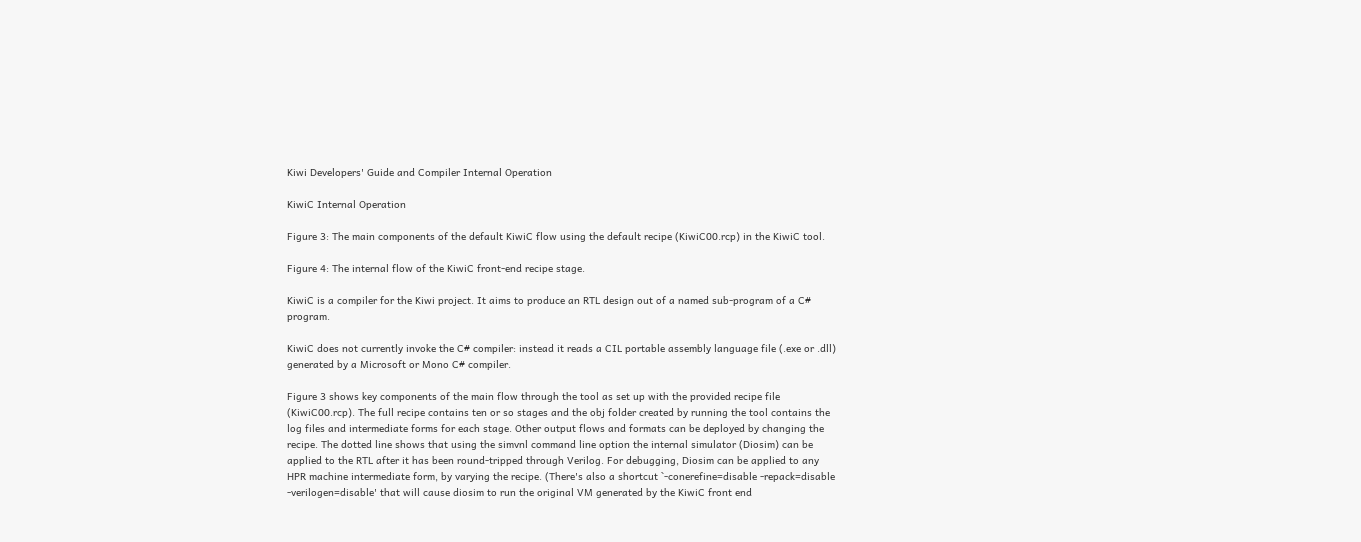Kiwi Developers' Guide and Compiler Internal Operation

KiwiC Internal Operation

Figure 3: The main components of the default KiwiC flow using the default recipe (KiwiC00.rcp) in the KiwiC tool.

Figure 4: The internal flow of the KiwiC front-end recipe stage.

KiwiC is a compiler for the Kiwi project. It aims to produce an RTL design out of a named sub-program of a C# program.

KiwiC does not currently invoke the C# compiler: instead it reads a CIL portable assembly language file (.exe or .dll) generated by a Microsoft or Mono C# compiler.

Figure 3 shows key components of the main flow through the tool as set up with the provided recipe file (KiwiC00.rcp). The full recipe contains ten or so stages and the obj folder created by running the tool contains the log files and intermediate forms for each stage. Other output flows and formats can be deployed by changing the recipe. The dotted line shows that using the simvnl command line option the internal simulator (Diosim) can be applied to the RTL after it has been round-tripped through Verilog. For debugging, Diosim can be applied to any HPR machine intermediate form, by varying the recipe. (There's also a shortcut `-conerefine=disable -repack=disable -verilogen=disable' that will cause diosim to run the original VM generated by the KiwiC front end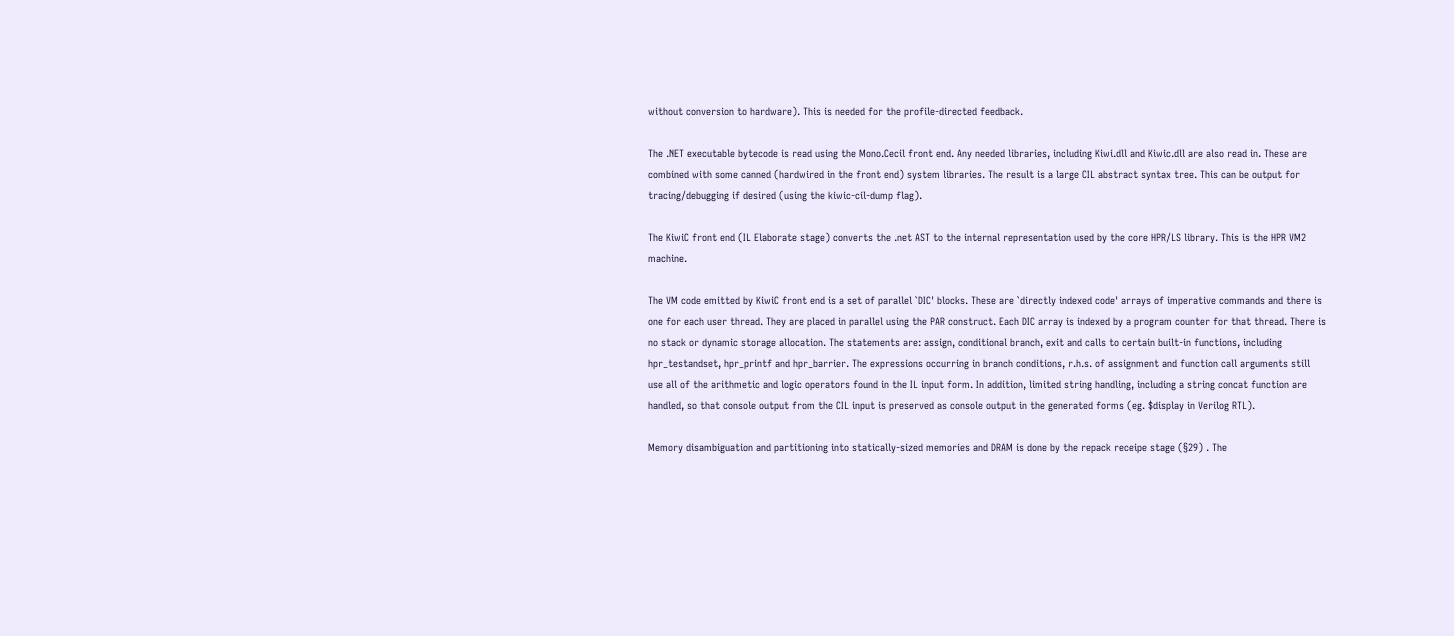without conversion to hardware). This is needed for the profile-directed feedback.

The .NET executable bytecode is read using the Mono.Cecil front end. Any needed libraries, including Kiwi.dll and Kiwic.dll are also read in. These are combined with some canned (hardwired in the front end) system libraries. The result is a large CIL abstract syntax tree. This can be output for tracing/debugging if desired (using the kiwic-cil-dump flag).

The KiwiC front end (IL Elaborate stage) converts the .net AST to the internal representation used by the core HPR/LS library. This is the HPR VM2 machine.

The VM code emitted by KiwiC front end is a set of parallel `DIC' blocks. These are `directly indexed code' arrays of imperative commands and there is one for each user thread. They are placed in parallel using the PAR construct. Each DIC array is indexed by a program counter for that thread. There is no stack or dynamic storage allocation. The statements are: assign, conditional branch, exit and calls to certain built-in functions, including hpr_testandset, hpr_printf and hpr_barrier. The expressions occurring in branch conditions, r.h.s. of assignment and function call arguments still use all of the arithmetic and logic operators found in the IL input form. In addition, limited string handling, including a string concat function are handled, so that console output from the CIL input is preserved as console output in the generated forms (eg. $display in Verilog RTL).

Memory disambiguation and partitioning into statically-sized memories and DRAM is done by the repack receipe stage (§29) . The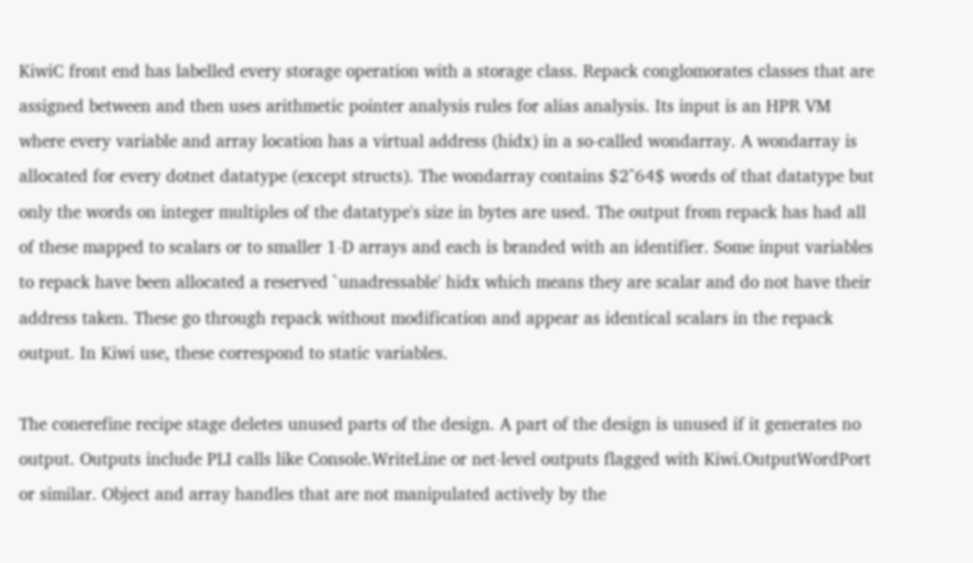KiwiC front end has labelled every storage operation with a storage class. Repack conglomorates classes that are assigned between and then uses arithmetic pointer analysis rules for alias analysis. Its input is an HPR VM where every variable and array location has a virtual address (hidx) in a so-called wondarray. A wondarray is allocated for every dotnet datatype (except structs). The wondarray contains $2^64$ words of that datatype but only the words on integer multiples of the datatype's size in bytes are used. The output from repack has had all of these mapped to scalars or to smaller 1-D arrays and each is branded with an identifier. Some input variables to repack have been allocated a reserved `unadressable' hidx which means they are scalar and do not have their address taken. These go through repack without modification and appear as identical scalars in the repack output. In Kiwi use, these correspond to static variables.

The conerefine recipe stage deletes unused parts of the design. A part of the design is unused if it generates no output. Outputs include PLI calls like Console.WriteLine or net-level outputs flagged with Kiwi.OutputWordPort or similar. Object and array handles that are not manipulated actively by the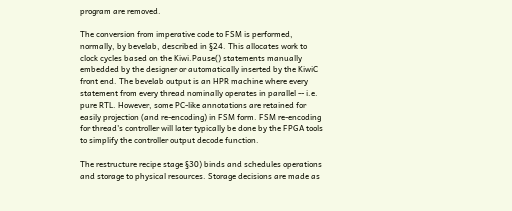program are removed.

The conversion from imperative code to FSM is performed, normally, by bevelab, described in §24. This allocates work to clock cycles based on the Kiwi.Pause() statements manually embedded by the designer or automatically inserted by the KiwiC front end. The bevelab output is an HPR machine where every statement from every thread nominally operates in parallel -- i.e. pure RTL. However, some PC-like annotations are retained for easily projection (and re-encoding) in FSM form. FSM re-encoding for thread's controller will later typically be done by the FPGA tools to simplify the controller output decode function.

The restructure recipe stage §30) binds and schedules operations and storage to physical resources. Storage decisions are made as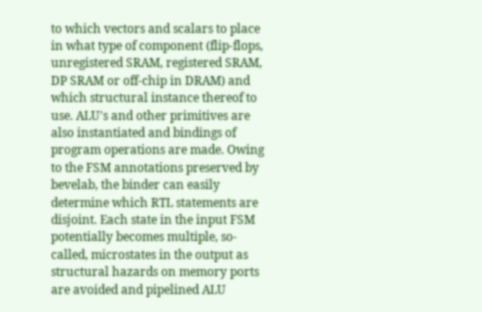to which vectors and scalars to place in what type of component (flip-flops, unregistered SRAM, registered SRAM, DP SRAM or off-chip in DRAM) and which structural instance thereof to use. ALU's and other primitives are also instantiated and bindings of program operations are made. Owing to the FSM annotations preserved by bevelab, the binder can easily determine which RTL statements are disjoint. Each state in the input FSM potentially becomes multiple, so-called, microstates in the output as structural hazards on memory ports are avoided and pipelined ALU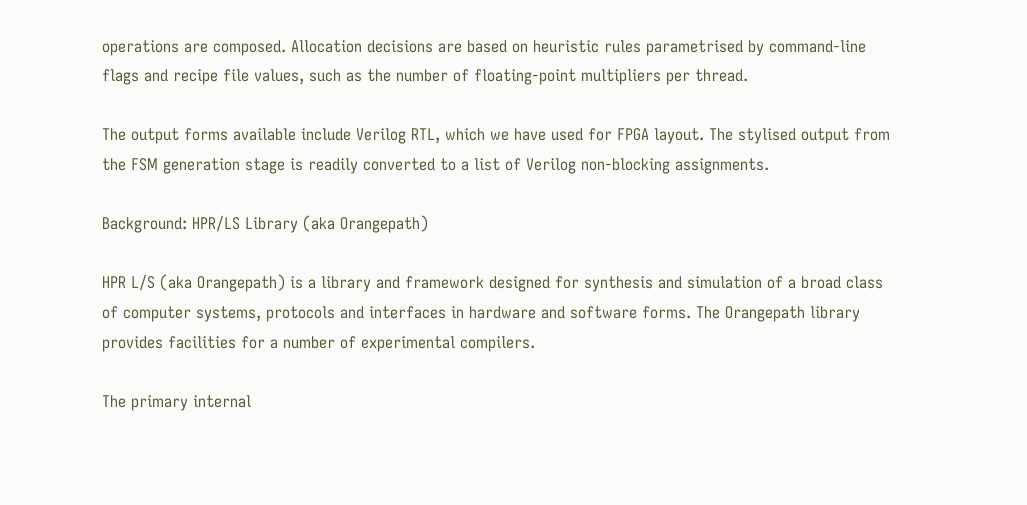operations are composed. Allocation decisions are based on heuristic rules parametrised by command-line flags and recipe file values, such as the number of floating-point multipliers per thread.

The output forms available include Verilog RTL, which we have used for FPGA layout. The stylised output from the FSM generation stage is readily converted to a list of Verilog non-blocking assignments.

Background: HPR/LS Library (aka Orangepath)

HPR L/S (aka Orangepath) is a library and framework designed for synthesis and simulation of a broad class of computer systems, protocols and interfaces in hardware and software forms. The Orangepath library provides facilities for a number of experimental compilers.

The primary internal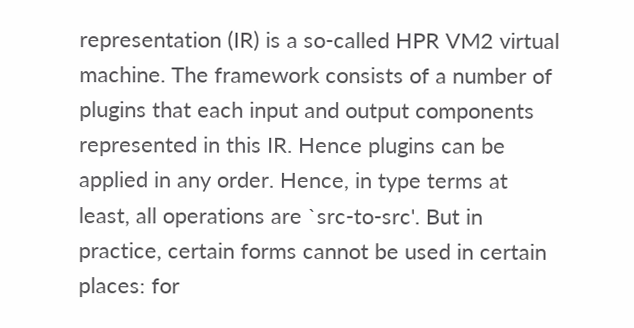representation (IR) is a so-called HPR VM2 virtual machine. The framework consists of a number of plugins that each input and output components represented in this IR. Hence plugins can be applied in any order. Hence, in type terms at least, all operations are `src-to-src'. But in practice, certain forms cannot be used in certain places: for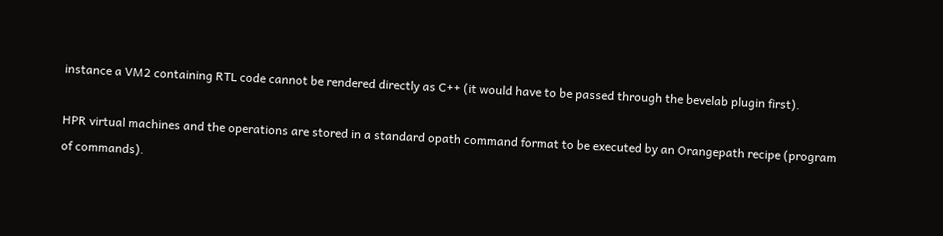instance a VM2 containing RTL code cannot be rendered directly as C++ (it would have to be passed through the bevelab plugin first).

HPR virtual machines and the operations are stored in a standard opath command format to be executed by an Orangepath recipe (program of commands).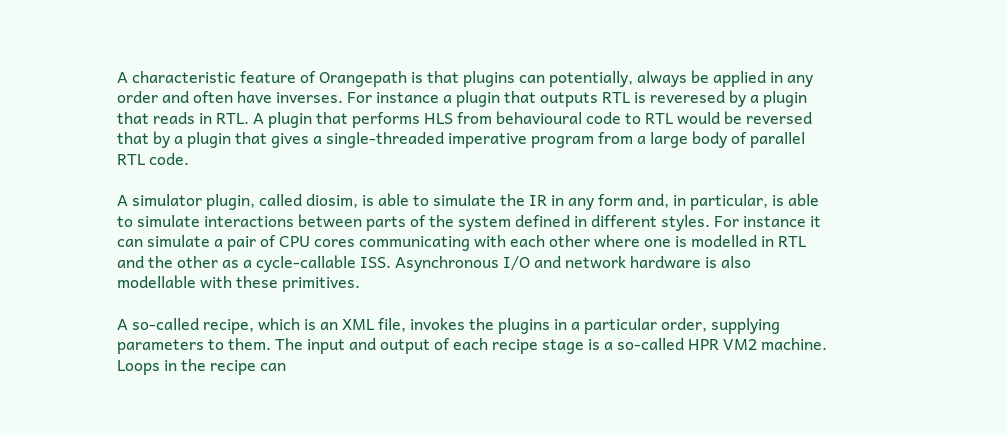A characteristic feature of Orangepath is that plugins can potentially, always be applied in any order and often have inverses. For instance a plugin that outputs RTL is reveresed by a plugin that reads in RTL. A plugin that performs HLS from behavioural code to RTL would be reversed that by a plugin that gives a single-threaded imperative program from a large body of parallel RTL code.

A simulator plugin, called diosim, is able to simulate the IR in any form and, in particular, is able to simulate interactions between parts of the system defined in different styles. For instance it can simulate a pair of CPU cores communicating with each other where one is modelled in RTL and the other as a cycle-callable ISS. Asynchronous I/O and network hardware is also modellable with these primitives.

A so-called recipe, which is an XML file, invokes the plugins in a particular order, supplying parameters to them. The input and output of each recipe stage is a so-called HPR VM2 machine. Loops in the recipe can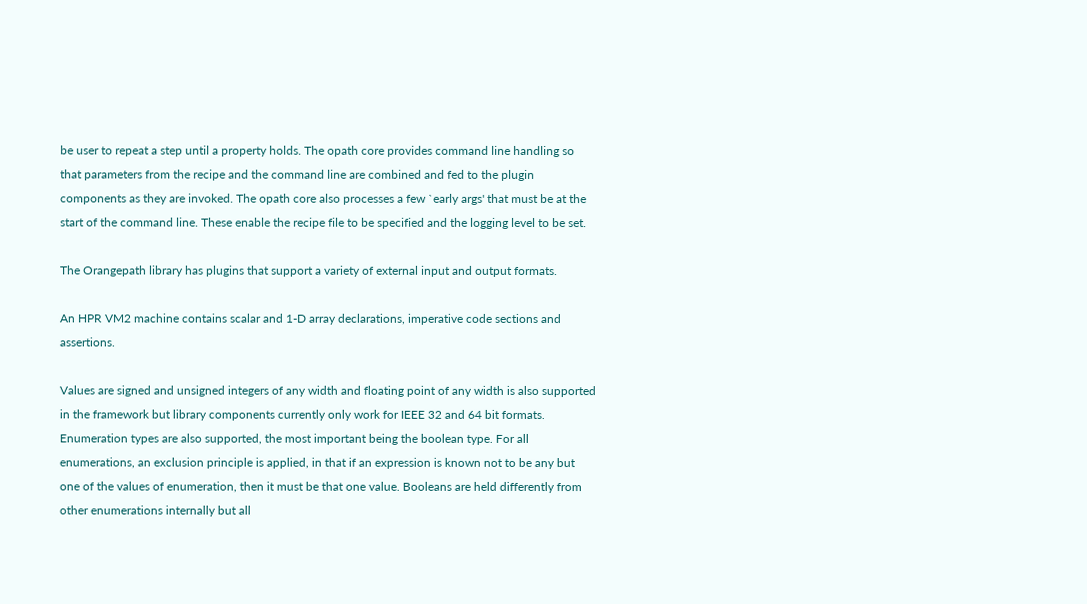be user to repeat a step until a property holds. The opath core provides command line handling so that parameters from the recipe and the command line are combined and fed to the plugin components as they are invoked. The opath core also processes a few `early args' that must be at the start of the command line. These enable the recipe file to be specified and the logging level to be set.

The Orangepath library has plugins that support a variety of external input and output formats.

An HPR VM2 machine contains scalar and 1-D array declarations, imperative code sections and assertions.

Values are signed and unsigned integers of any width and floating point of any width is also supported in the framework but library components currently only work for IEEE 32 and 64 bit formats. Enumeration types are also supported, the most important being the boolean type. For all enumerations, an exclusion principle is applied, in that if an expression is known not to be any but one of the values of enumeration, then it must be that one value. Booleans are held differently from other enumerations internally but all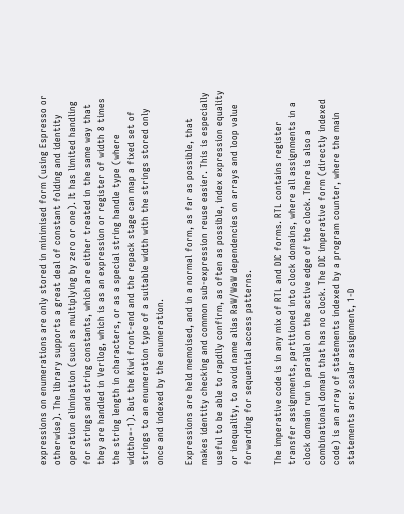expressions on enumerations are only stored in minimised form (using Espresso or otherwise). The library supports a great deal of constant folding and identity operation elimination (such as multiplying by zero or one). It has limited handling for strings and string constants, which are either treated in the same way that they are handled in Verilog, which is as an expression or register of width 8 times the string length in characters, or as a special string handle type (where widtho=-1). But the Kiwi front-end and the repack stage can map a fixed set of strings to an enumeration type of a suitable width with the strings stored only once and indexed by the enumeration.

Expressions are held memoised, and in a normal form, as far as possible, that makes identity checking and common sub-expression reuse easier. This is especially useful to be able to rapdily confirm, as often as possible, index expression equality or inequality, to avoid name alias RaW/WaW dependencies on arrays and loop value forwarding for sequential access patterns.

The imperative code is in any mix of RTL and DIC forms. RTL contains register transfer assignments, partitioned into clock domains, where all assignments in a clock domain run in parallel on the active edge of the clock. There is also a combinational domain that has no clock. The DIC imperative form (directly indexed code) is an array of statements indexed by a program counter, where the main statements are: scalar assignment, 1-D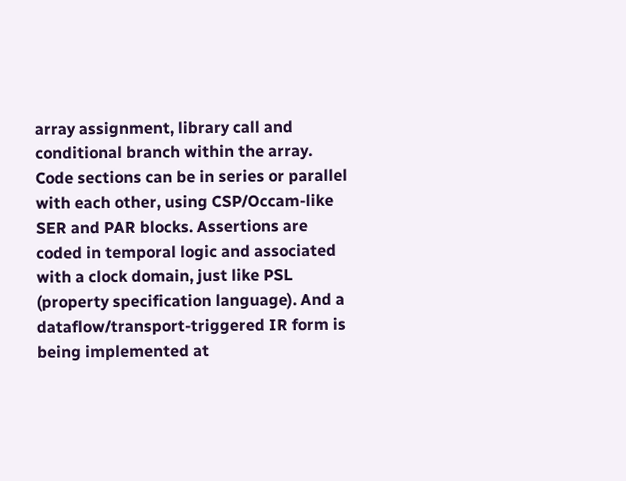array assignment, library call and conditional branch within the array. Code sections can be in series or parallel with each other, using CSP/Occam-like SER and PAR blocks. Assertions are coded in temporal logic and associated with a clock domain, just like PSL (property specification language). And a dataflow/transport-triggered IR form is being implemented at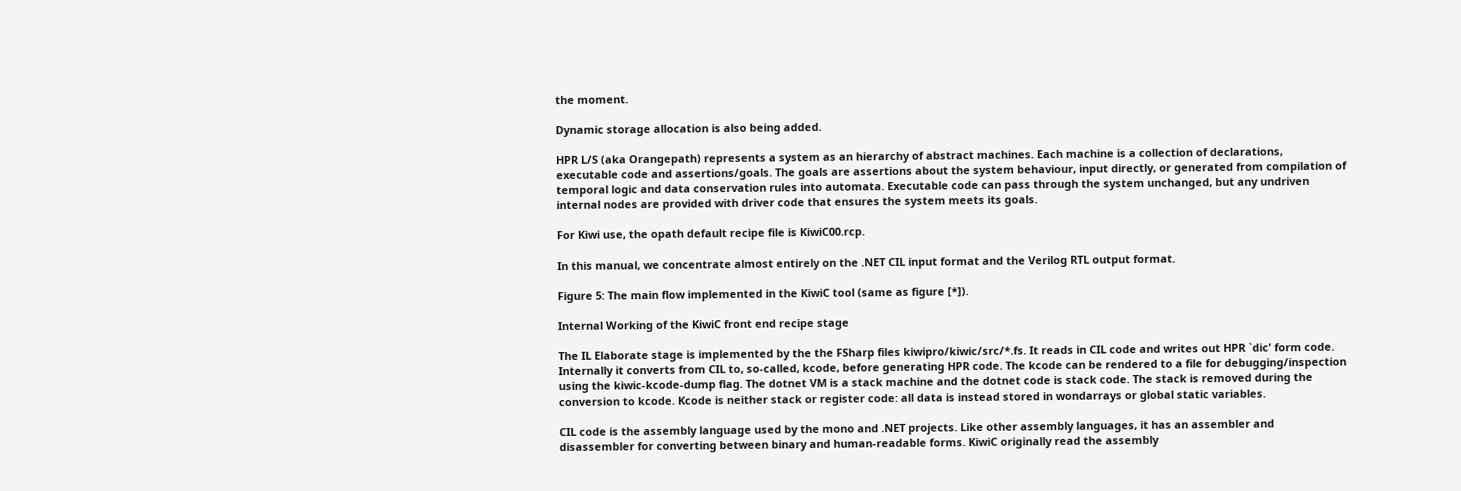the moment.

Dynamic storage allocation is also being added.

HPR L/S (aka Orangepath) represents a system as an hierarchy of abstract machines. Each machine is a collection of declarations, executable code and assertions/goals. The goals are assertions about the system behaviour, input directly, or generated from compilation of temporal logic and data conservation rules into automata. Executable code can pass through the system unchanged, but any undriven internal nodes are provided with driver code that ensures the system meets its goals.

For Kiwi use, the opath default recipe file is KiwiC00.rcp.

In this manual, we concentrate almost entirely on the .NET CIL input format and the Verilog RTL output format.

Figure 5: The main flow implemented in the KiwiC tool (same as figure [*]).

Internal Working of the KiwiC front end recipe stage

The IL Elaborate stage is implemented by the the FSharp files kiwipro/kiwic/src/*.fs. It reads in CIL code and writes out HPR `dic' form code. Internally it converts from CIL to, so-called, kcode, before generating HPR code. The kcode can be rendered to a file for debugging/inspection using the kiwic-kcode-dump flag. The dotnet VM is a stack machine and the dotnet code is stack code. The stack is removed during the conversion to kcode. Kcode is neither stack or register code: all data is instead stored in wondarrays or global static variables.

CIL code is the assembly language used by the mono and .NET projects. Like other assembly languages, it has an assembler and disassembler for converting between binary and human-readable forms. KiwiC originally read the assembly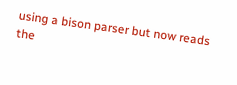using a bison parser but now reads the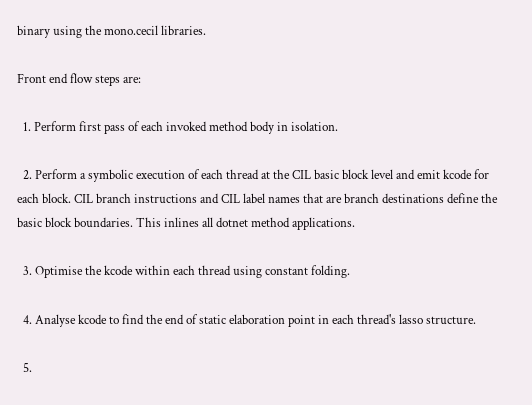binary using the mono.cecil libraries.

Front end flow steps are:

  1. Perform first pass of each invoked method body in isolation.

  2. Perform a symbolic execution of each thread at the CIL basic block level and emit kcode for each block. CIL branch instructions and CIL label names that are branch destinations define the basic block boundaries. This inlines all dotnet method applications.

  3. Optimise the kcode within each thread using constant folding.

  4. Analyse kcode to find the end of static elaboration point in each thread's lasso structure.

  5.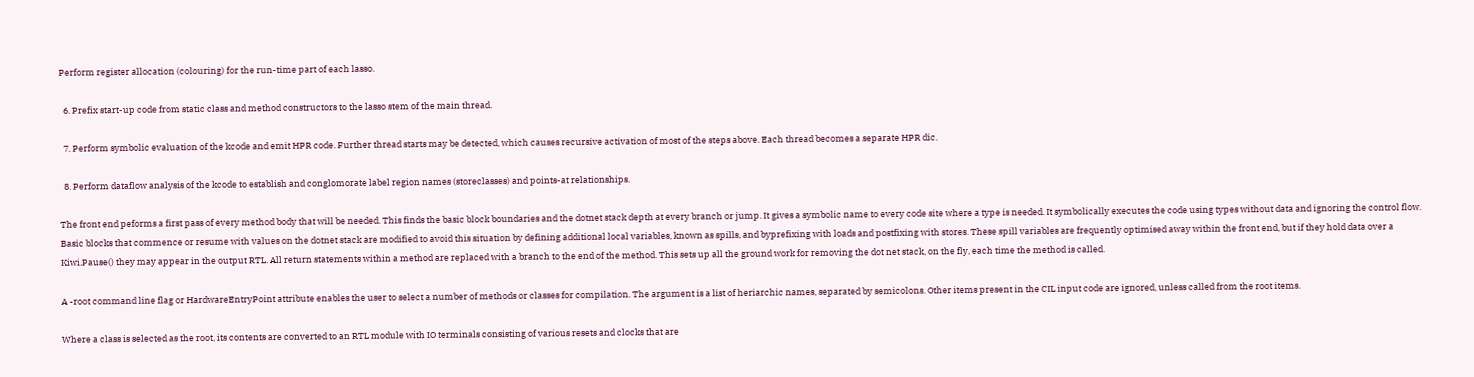Perform register allocation (colouring) for the run-time part of each lasso.

  6. Prefix start-up code from static class and method constructors to the lasso stem of the main thread.

  7. Perform symbolic evaluation of the kcode and emit HPR code. Further thread starts may be detected, which causes recursive activation of most of the steps above. Each thread becomes a separate HPR dic.

  8. Perform dataflow analysis of the kcode to establish and conglomorate label region names (storeclasses) and points-at relationships.

The front end peforms a first pass of every method body that will be needed. This finds the basic block boundaries and the dotnet stack depth at every branch or jump. It gives a symbolic name to every code site where a type is needed. It symbolically executes the code using types without data and ignoring the control flow. Basic blocks that commence or resume with values on the dotnet stack are modified to avoid this situation by defining additional local variables, known as spills, and byprefixing with loads and postfixing with stores. These spill variables are frequently optimised away within the front end, but if they hold data over a Kiwi.Pause() they may appear in the output RTL. All return statements within a method are replaced with a branch to the end of the method. This sets up all the ground work for removing the dot net stack, on the fly, each time the method is called.

A -root command line flag or HardwareEntryPoint attribute enables the user to select a number of methods or classes for compilation. The argument is a list of heriarchic names, separated by semicolons. Other items present in the CIL input code are ignored, unless called from the root items.

Where a class is selected as the root, its contents are converted to an RTL module with IO terminals consisting of various resets and clocks that are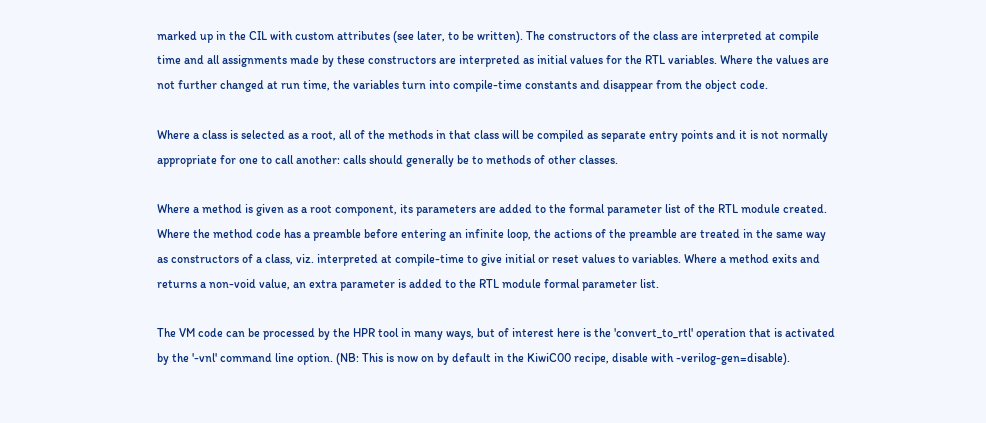marked up in the CIL with custom attributes (see later, to be written). The constructors of the class are interpreted at compile time and all assignments made by these constructors are interpreted as initial values for the RTL variables. Where the values are not further changed at run time, the variables turn into compile-time constants and disappear from the object code.

Where a class is selected as a root, all of the methods in that class will be compiled as separate entry points and it is not normally appropriate for one to call another: calls should generally be to methods of other classes.

Where a method is given as a root component, its parameters are added to the formal parameter list of the RTL module created. Where the method code has a preamble before entering an infinite loop, the actions of the preamble are treated in the same way as constructors of a class, viz. interpreted at compile-time to give initial or reset values to variables. Where a method exits and returns a non-void value, an extra parameter is added to the RTL module formal parameter list.

The VM code can be processed by the HPR tool in many ways, but of interest here is the 'convert_to_rtl' operation that is activated by the '-vnl' command line option. (NB: This is now on by default in the KiwiC00 recipe, disable with -verilog-gen=disable).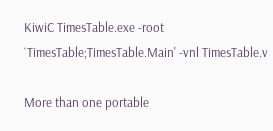KiwiC TimesTable.exe -root `TimesTable;TimesTable.Main' -vnl TimesTable.v

More than one portable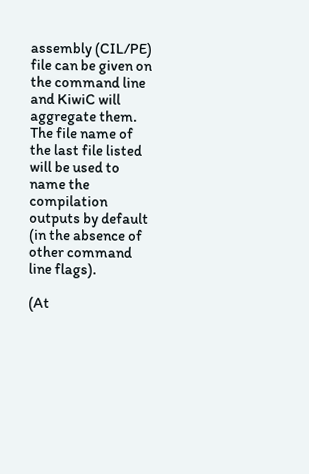assembly (CIL/PE) file can be given on the command line and KiwiC will aggregate them. The file name of the last file listed will be used to name the compilation outputs by default (in the absence of other command line flags).

(At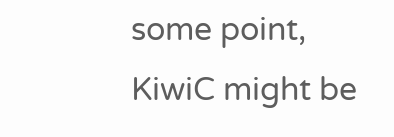some point, KiwiC might be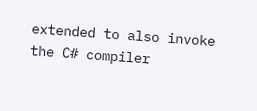extended to also invoke the C# compiler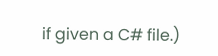if given a C# file.)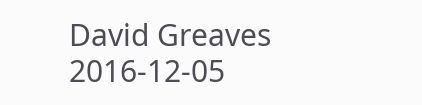David Greaves 2016-12-05